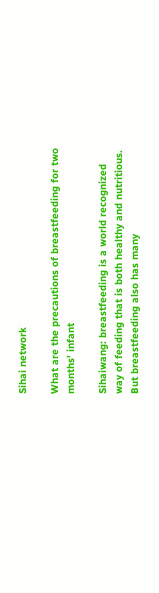Sihai network

What are the precautions of breastfeeding for two months' infant

Sihaiwang: breastfeeding is a world recognized way of feeding that is both healthy and nutritious. But breastfeeding also has many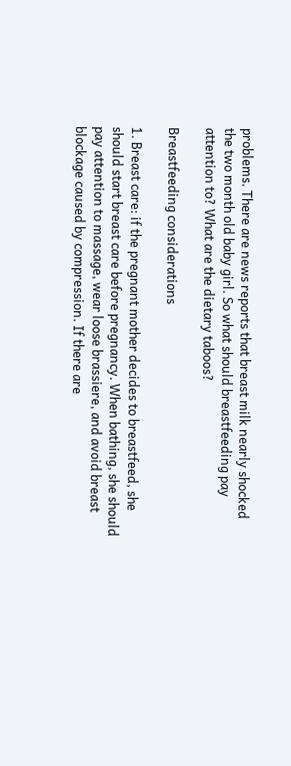problems. There are news reports that breast milk nearly shocked the two month old baby girl. So what should breastfeeding pay attention to? What are the dietary taboos?

Breastfeeding considerations

1. Breast care: if the pregnant mother decides to breastfeed, she should start breast care before pregnancy. When bathing, she should pay attention to massage, wear loose brassiere, and avoid breast blockage caused by compression. If there are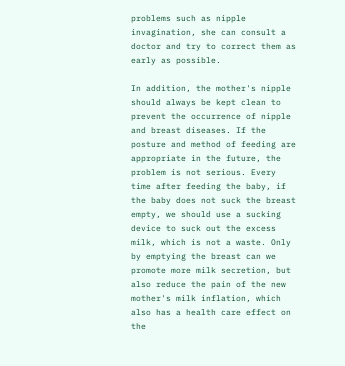problems such as nipple invagination, she can consult a doctor and try to correct them as early as possible.

In addition, the mother's nipple should always be kept clean to prevent the occurrence of nipple and breast diseases. If the posture and method of feeding are appropriate in the future, the problem is not serious. Every time after feeding the baby, if the baby does not suck the breast empty, we should use a sucking device to suck out the excess milk, which is not a waste. Only by emptying the breast can we promote more milk secretion, but also reduce the pain of the new mother's milk inflation, which also has a health care effect on the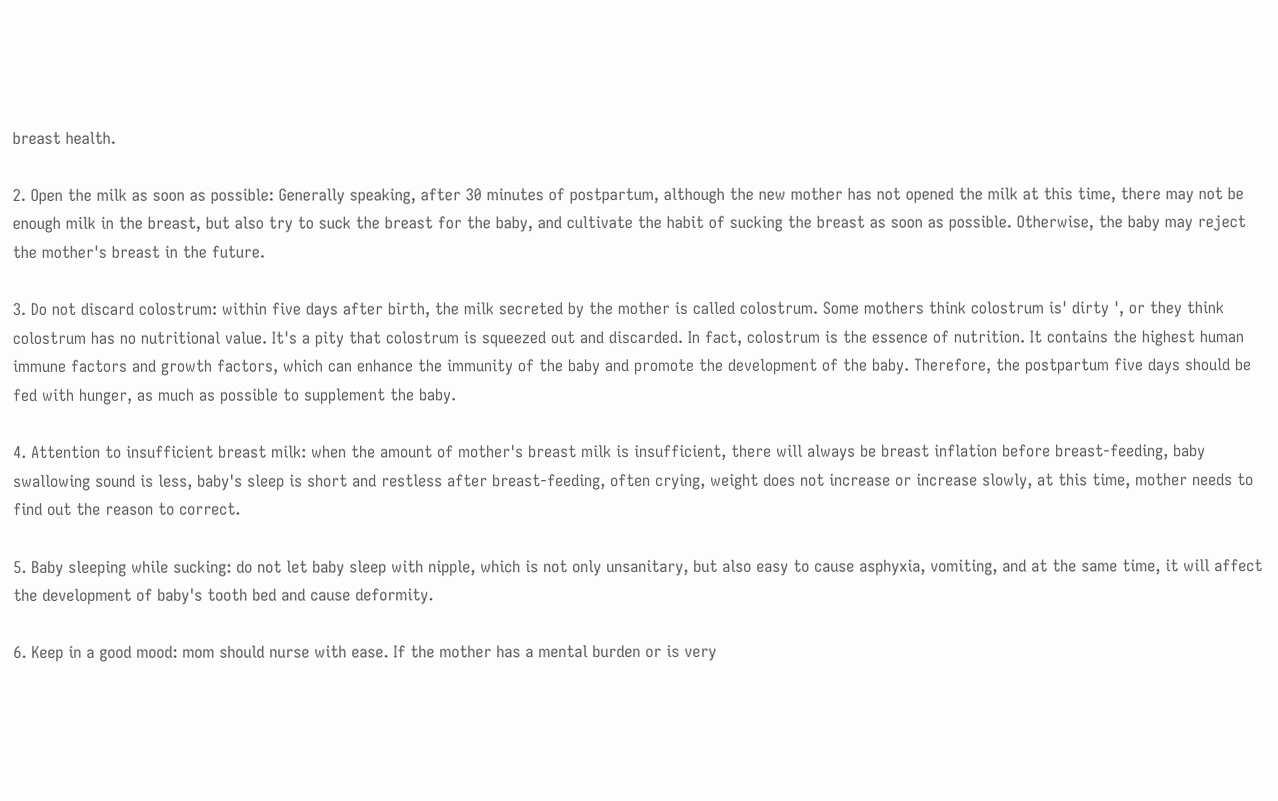breast health.

2. Open the milk as soon as possible: Generally speaking, after 30 minutes of postpartum, although the new mother has not opened the milk at this time, there may not be enough milk in the breast, but also try to suck the breast for the baby, and cultivate the habit of sucking the breast as soon as possible. Otherwise, the baby may reject the mother's breast in the future.

3. Do not discard colostrum: within five days after birth, the milk secreted by the mother is called colostrum. Some mothers think colostrum is' dirty ', or they think colostrum has no nutritional value. It's a pity that colostrum is squeezed out and discarded. In fact, colostrum is the essence of nutrition. It contains the highest human immune factors and growth factors, which can enhance the immunity of the baby and promote the development of the baby. Therefore, the postpartum five days should be fed with hunger, as much as possible to supplement the baby.

4. Attention to insufficient breast milk: when the amount of mother's breast milk is insufficient, there will always be breast inflation before breast-feeding, baby swallowing sound is less, baby's sleep is short and restless after breast-feeding, often crying, weight does not increase or increase slowly, at this time, mother needs to find out the reason to correct.

5. Baby sleeping while sucking: do not let baby sleep with nipple, which is not only unsanitary, but also easy to cause asphyxia, vomiting, and at the same time, it will affect the development of baby's tooth bed and cause deformity.

6. Keep in a good mood: mom should nurse with ease. If the mother has a mental burden or is very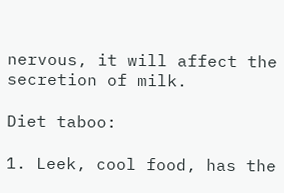nervous, it will affect the secretion of milk.

Diet taboo:

1. Leek, cool food, has the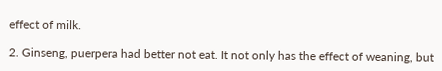effect of milk.

2. Ginseng, puerpera had better not eat. It not only has the effect of weaning, but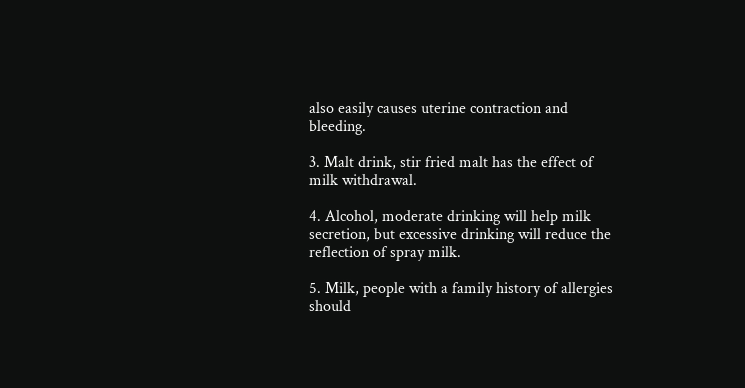also easily causes uterine contraction and bleeding.

3. Malt drink, stir fried malt has the effect of milk withdrawal.

4. Alcohol, moderate drinking will help milk secretion, but excessive drinking will reduce the reflection of spray milk.

5. Milk, people with a family history of allergies should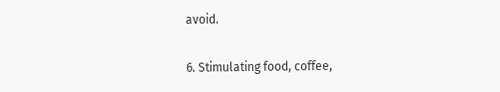avoid.

6. Stimulating food, coffee,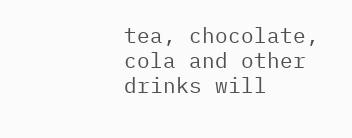tea, chocolate, cola and other drinks will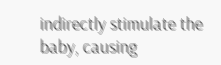indirectly stimulate the baby, causing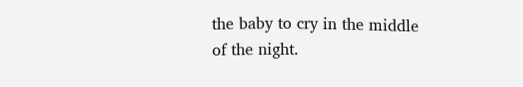the baby to cry in the middle of the night.